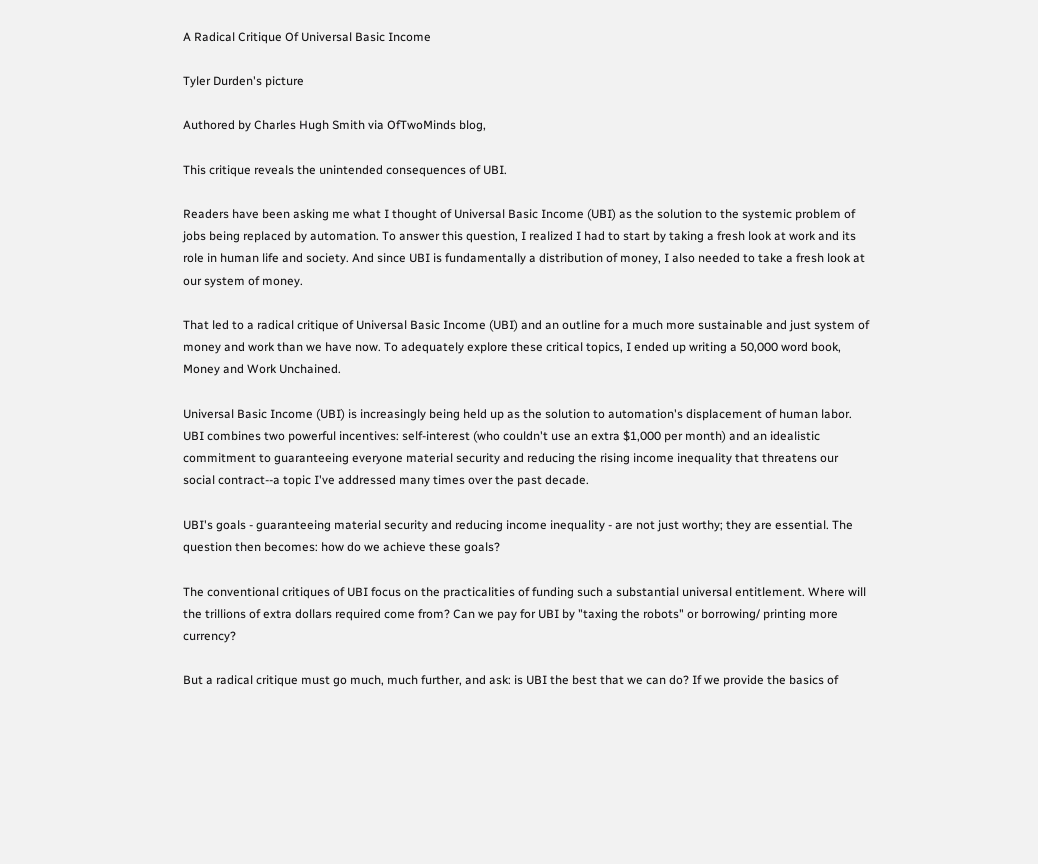A Radical Critique Of Universal Basic Income

Tyler Durden's picture

Authored by Charles Hugh Smith via OfTwoMinds blog,

This critique reveals the unintended consequences of UBI.

Readers have been asking me what I thought of Universal Basic Income (UBI) as the solution to the systemic problem of jobs being replaced by automation. To answer this question, I realized I had to start by taking a fresh look at work and its role in human life and society. And since UBI is fundamentally a distribution of money, I also needed to take a fresh look at our system of money.

That led to a radical critique of Universal Basic Income (UBI) and an outline for a much more sustainable and just system of money and work than we have now. To adequately explore these critical topics, I ended up writing a 50,000 word book, Money and Work Unchained.

Universal Basic Income (UBI) is increasingly being held up as the solution to automation's displacement of human labor. UBI combines two powerful incentives: self-interest (who couldn't use an extra $1,000 per month) and an idealistic commitment to guaranteeing everyone material security and reducing the rising income inequality that threatens our social contract--a topic I've addressed many times over the past decade.

UBI's goals - guaranteeing material security and reducing income inequality - are not just worthy; they are essential. The question then becomes: how do we achieve these goals?

The conventional critiques of UBI focus on the practicalities of funding such a substantial universal entitlement. Where will the trillions of extra dollars required come from? Can we pay for UBI by "taxing the robots" or borrowing/ printing more currency?

But a radical critique must go much, much further, and ask: is UBI the best that we can do? If we provide the basics of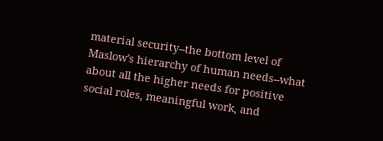material security--the bottom level of Maslow's hierarchy of human needs--what about all the higher needs for positive social roles, meaningful work, and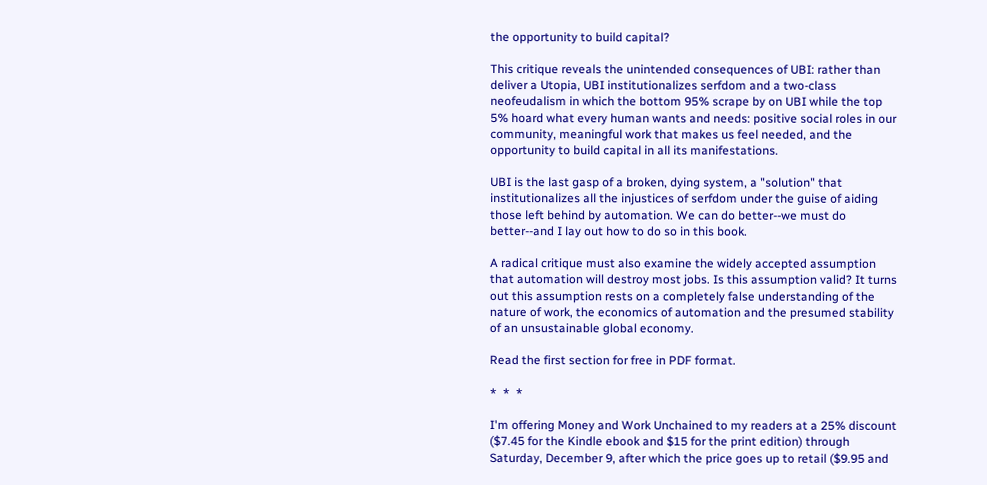the opportunity to build capital?

This critique reveals the unintended consequences of UBI: rather than deliver a Utopia, UBI institutionalizes serfdom and a two-class neofeudalism in which the bottom 95% scrape by on UBI while the top 5% hoard what every human wants and needs: positive social roles in our community, meaningful work that makes us feel needed, and the opportunity to build capital in all its manifestations.

UBI is the last gasp of a broken, dying system, a "solution" that institutionalizes all the injustices of serfdom under the guise of aiding those left behind by automation. We can do better--we must do better--and I lay out how to do so in this book.

A radical critique must also examine the widely accepted assumption that automation will destroy most jobs. Is this assumption valid? It turns out this assumption rests on a completely false understanding of the nature of work, the economics of automation and the presumed stability of an unsustainable global economy.

Read the first section for free in PDF format.

*  *  *

I'm offering Money and Work Unchained to my readers at a 25% discount ($7.45 for the Kindle ebook and $15 for the print edition) through Saturday, December 9, after which the price goes up to retail ($9.95 and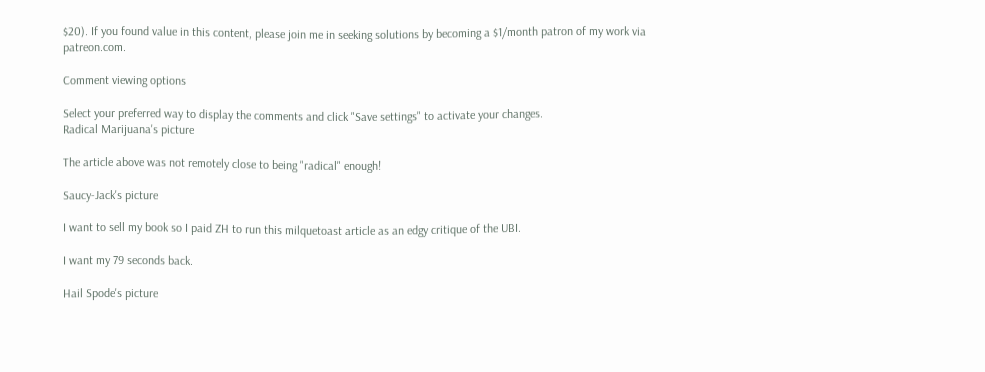$20). If you found value in this content, please join me in seeking solutions by becoming a $1/month patron of my work via patreon.com.

Comment viewing options

Select your preferred way to display the comments and click "Save settings" to activate your changes.
Radical Marijuana's picture

The article above was not remotely close to being "radical" enough!

Saucy-Jack's picture

I want to sell my book so I paid ZH to run this milquetoast article as an edgy critique of the UBI.

I want my 79 seconds back.

Hail Spode's picture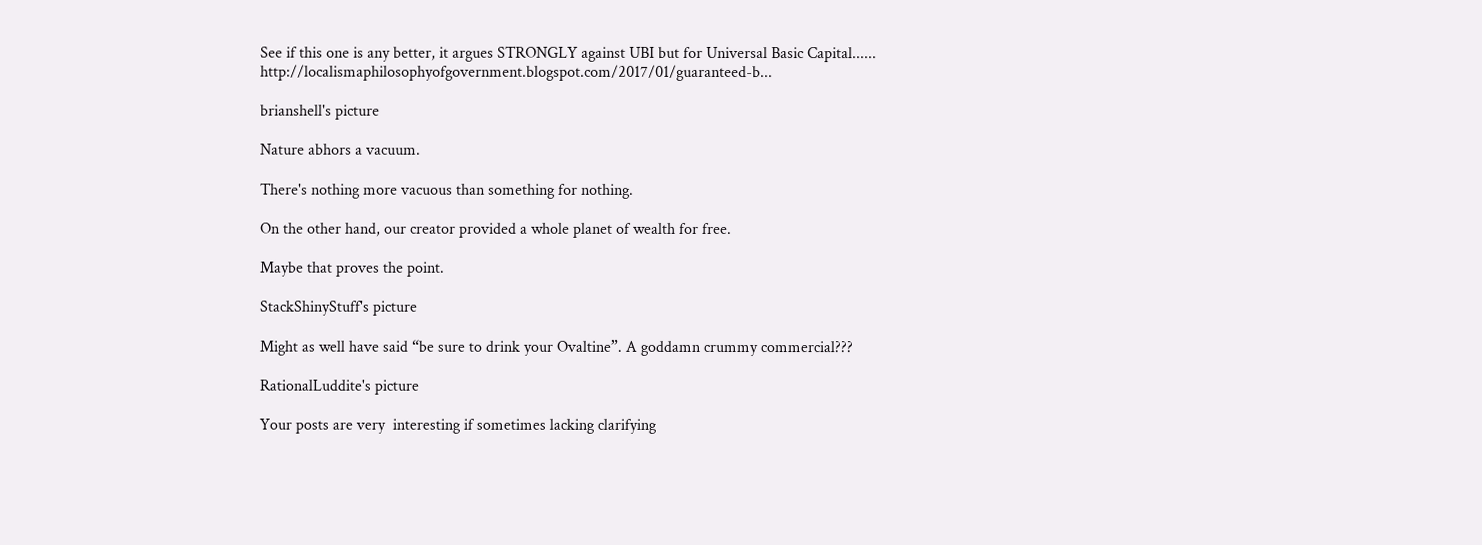See if this one is any better, it argues STRONGLY against UBI but for Universal Basic Capital...... http://localismaphilosophyofgovernment.blogspot.com/2017/01/guaranteed-b...

brianshell's picture

Nature abhors a vacuum.

There's nothing more vacuous than something for nothing.

On the other hand, our creator provided a whole planet of wealth for free.

Maybe that proves the point.

StackShinyStuff's picture

Might as well have said “be sure to drink your Ovaltine”. A goddamn crummy commercial???

RationalLuddite's picture

Your posts are very  interesting if sometimes lacking clarifying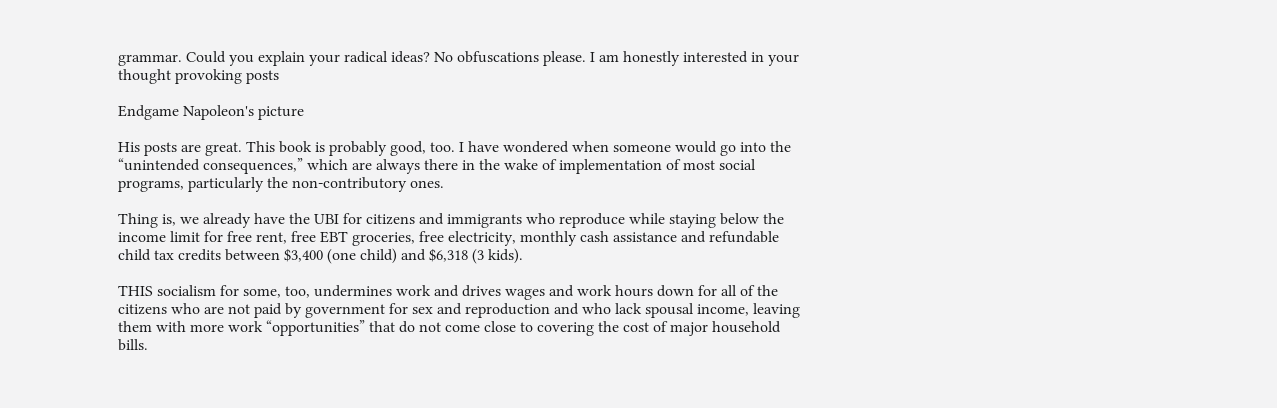grammar. Could you explain your radical ideas? No obfuscations please. I am honestly interested in your thought provoking posts

Endgame Napoleon's picture

His posts are great. This book is probably good, too. I have wondered when someone would go into the “unintended consequences,” which are always there in the wake of implementation of most social programs, particularly the non-contributory ones.

Thing is, we already have the UBI for citizens and immigrants who reproduce while staying below the income limit for free rent, free EBT groceries, free electricity, monthly cash assistance and refundable child tax credits between $3,400 (one child) and $6,318 (3 kids).

THIS socialism for some, too, undermines work and drives wages and work hours down for all of the citizens who are not paid by government for sex and reproduction and who lack spousal income, leaving them with more work “opportunities” that do not come close to covering the cost of major household bills.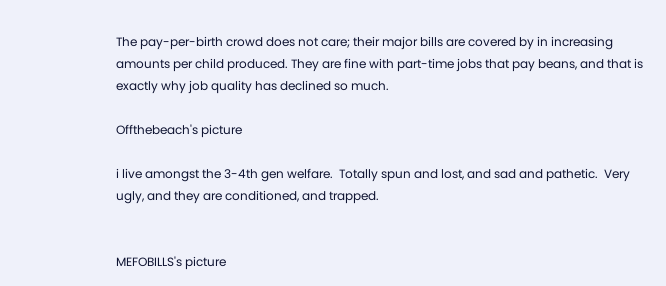The pay-per-birth crowd does not care; their major bills are covered by in increasing amounts per child produced. They are fine with part-time jobs that pay beans, and that is exactly why job quality has declined so much.

Offthebeach's picture

i live amongst the 3-4th gen welfare.  Totally spun and lost, and sad and pathetic.  Very ugly, and they are conditioned, and trapped.


MEFOBILLS's picture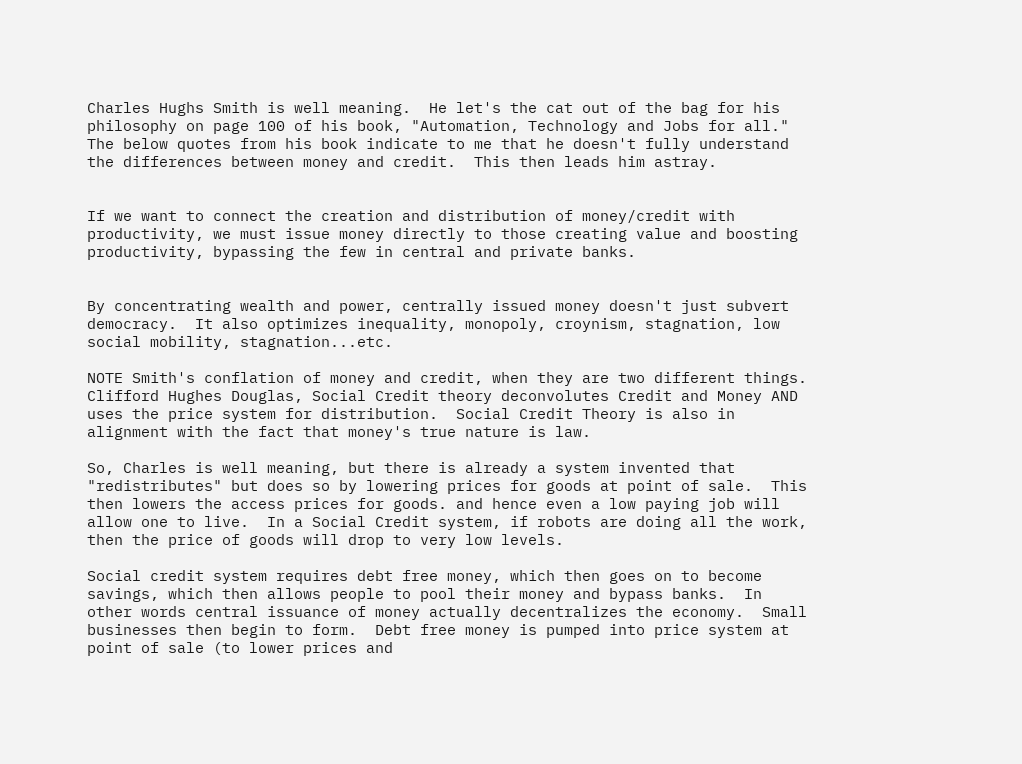Charles Hughs Smith is well meaning.  He let's the cat out of the bag for his philosophy on page 100 of his book, "Automation, Technology and Jobs for all."  The below quotes from his book indicate to me that he doesn't fully understand the differences between money and credit.  This then leads him astray.


If we want to connect the creation and distribution of money/credit with productivity, we must issue money directly to those creating value and boosting productivity, bypassing the few in central and private banks.


By concentrating wealth and power, centrally issued money doesn't just subvert democracy.  It also optimizes inequality, monopoly, croynism, stagnation, low social mobility, stagnation...etc.

NOTE Smith's conflation of money and credit, when they are two different things.  Clifford Hughes Douglas, Social Credit theory deconvolutes Credit and Money AND uses the price system for distribution.  Social Credit Theory is also in alignment with the fact that money's true nature is law.

So, Charles is well meaning, but there is already a system invented that "redistributes" but does so by lowering prices for goods at point of sale.  This then lowers the access prices for goods. and hence even a low paying job will allow one to live.  In a Social Credit system, if robots are doing all the work, then the price of goods will drop to very low levels.

Social credit system requires debt free money, which then goes on to become savings, which then allows people to pool their money and bypass banks.  In other words central issuance of money actually decentralizes the economy.  Small businesses then begin to form.  Debt free money is pumped into price system at point of sale (to lower prices and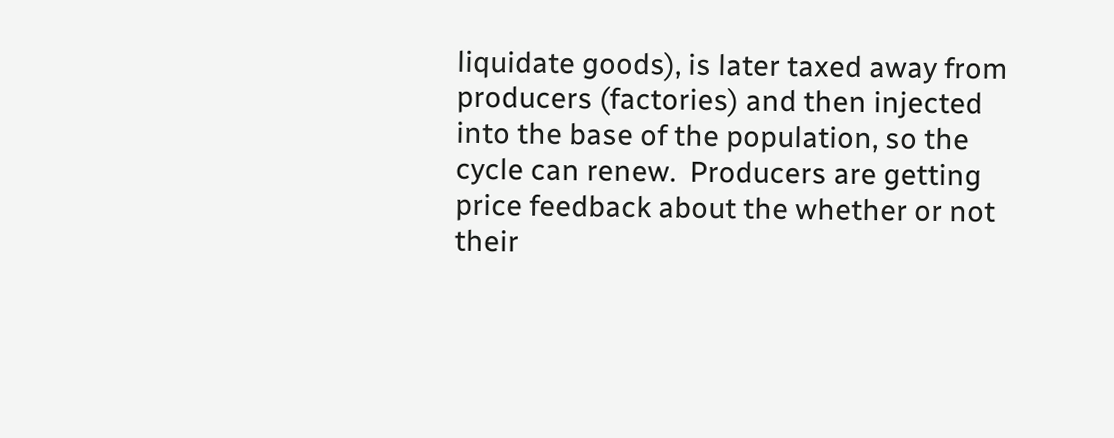liquidate goods), is later taxed away from producers (factories) and then injected into the base of the population, so the cycle can renew.  Producers are getting price feedback about the whether or not their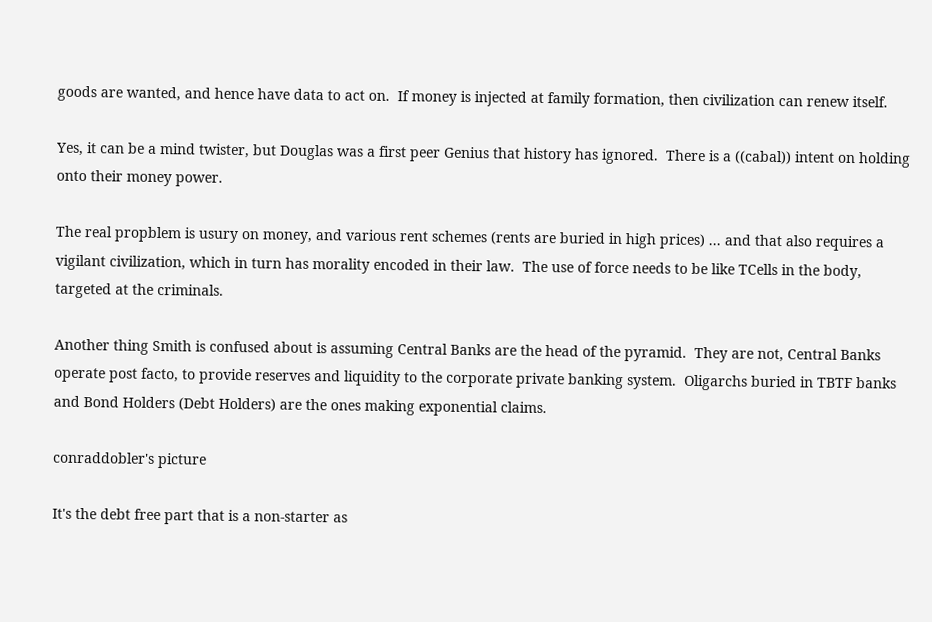goods are wanted, and hence have data to act on.  If money is injected at family formation, then civilization can renew itself.

Yes, it can be a mind twister, but Douglas was a first peer Genius that history has ignored.  There is a ((cabal)) intent on holding onto their money power.

The real propblem is usury on money, and various rent schemes (rents are buried in high prices) ... and that also requires a vigilant civilization, which in turn has morality encoded in their law.  The use of force needs to be like TCells in the body, targeted at the criminals.

Another thing Smith is confused about is assuming Central Banks are the head of the pyramid.  They are not, Central Banks operate post facto, to provide reserves and liquidity to the corporate private banking system.  Oligarchs buried in TBTF banks and Bond Holders (Debt Holders) are the ones making exponential claims.

conraddobler's picture

It's the debt free part that is a non-starter as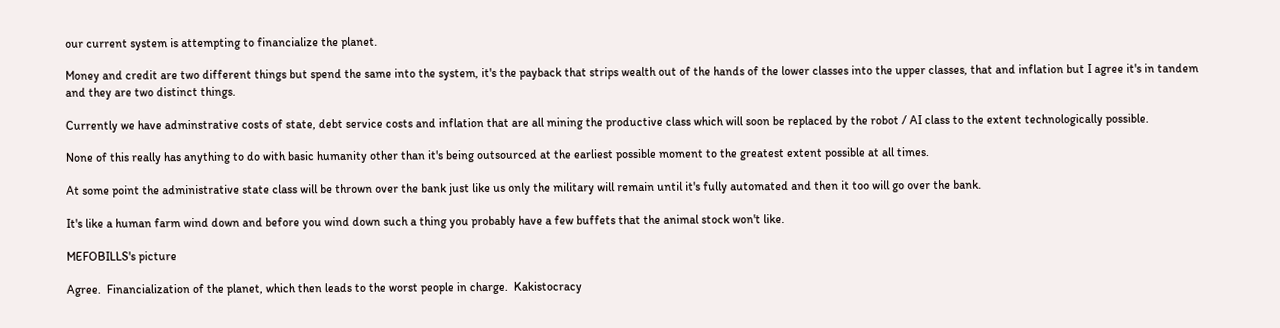our current system is attempting to financialize the planet.

Money and credit are two different things but spend the same into the system, it's the payback that strips wealth out of the hands of the lower classes into the upper classes, that and inflation but I agree it's in tandem and they are two distinct things.

Currently we have adminstrative costs of state, debt service costs and inflation that are all mining the productive class which will soon be replaced by the robot / AI class to the extent technologically possible.

None of this really has anything to do with basic humanity other than it's being outsourced at the earliest possible moment to the greatest extent possible at all times.

At some point the administrative state class will be thrown over the bank just like us only the military will remain until it's fully automated and then it too will go over the bank.

It's like a human farm wind down and before you wind down such a thing you probably have a few buffets that the animal stock won't like.

MEFOBILLS's picture

Agree.  Financialization of the planet, which then leads to the worst people in charge.  Kakistocracy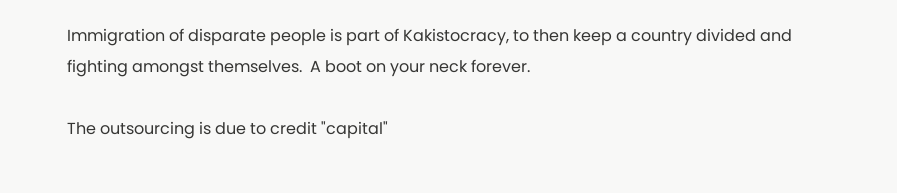Immigration of disparate people is part of Kakistocracy, to then keep a country divided and fighting amongst themselves.  A boot on your neck forever.

The outsourcing is due to credit "capital"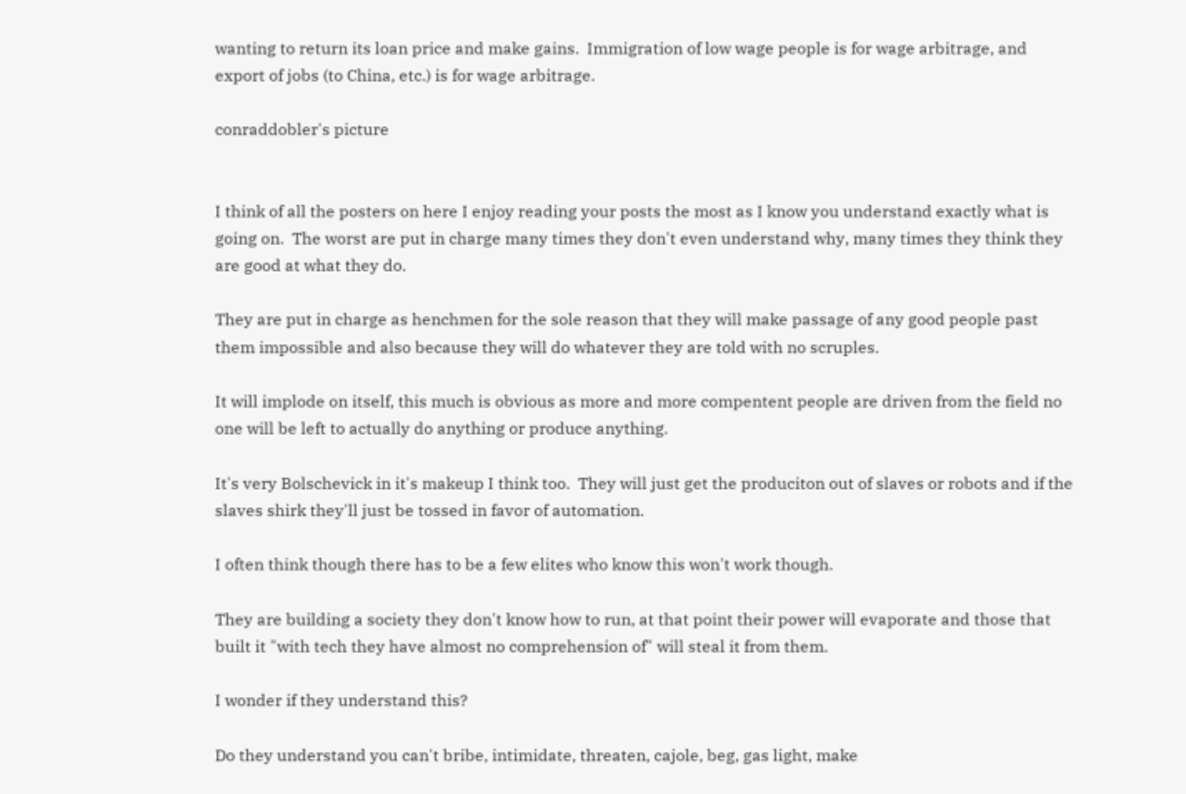wanting to return its loan price and make gains.  Immigration of low wage people is for wage arbitrage, and export of jobs (to China, etc.) is for wage arbitrage.

conraddobler's picture


I think of all the posters on here I enjoy reading your posts the most as I know you understand exactly what is going on.  The worst are put in charge many times they don't even understand why, many times they think they are good at what they do.

They are put in charge as henchmen for the sole reason that they will make passage of any good people past them impossible and also because they will do whatever they are told with no scruples.

It will implode on itself, this much is obvious as more and more compentent people are driven from the field no one will be left to actually do anything or produce anything.

It's very Bolschevick in it's makeup I think too.  They will just get the produciton out of slaves or robots and if the slaves shirk they'll just be tossed in favor of automation.

I often think though there has to be a few elites who know this won't work though.

They are building a society they don't know how to run, at that point their power will evaporate and those that built it "with tech they have almost no comprehension of" will steal it from them.

I wonder if they understand this?

Do they understand you can't bribe, intimidate, threaten, cajole, beg, gas light, make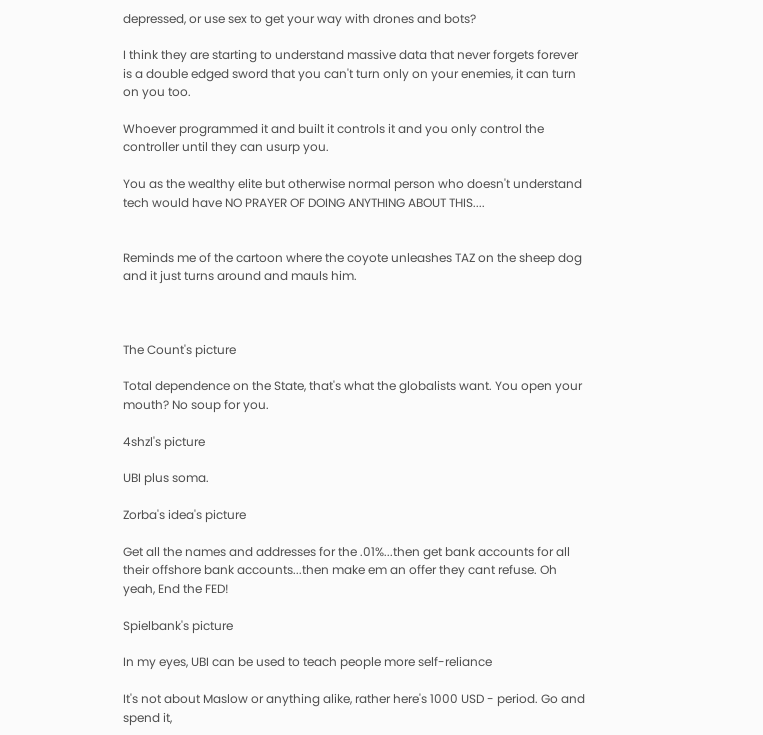depressed, or use sex to get your way with drones and bots?

I think they are starting to understand massive data that never forgets forever is a double edged sword that you can't turn only on your enemies, it can turn on you too.

Whoever programmed it and built it controls it and you only control the controller until they can usurp you.

You as the wealthy elite but otherwise normal person who doesn't understand tech would have NO PRAYER OF DOING ANYTHING ABOUT THIS....


Reminds me of the cartoon where the coyote unleashes TAZ on the sheep dog and it just turns around and mauls him.



The Count's picture

Total dependence on the State, that's what the globalists want. You open your mouth? No soup for you.

4shzl's picture

UBI plus soma.

Zorba's idea's picture

Get all the names and addresses for the .01%...then get bank accounts for all their offshore bank accounts...then make em an offer they cant refuse. Oh yeah, End the FED!

Spielbank's picture

In my eyes, UBI can be used to teach people more self-reliance

It's not about Maslow or anything alike, rather here's 1000 USD - period. Go and spend it,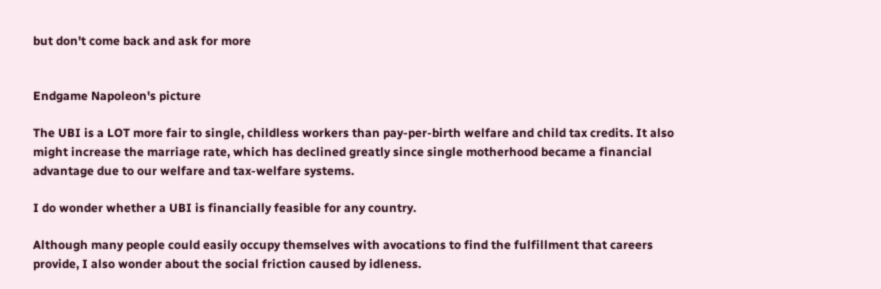but don't come back and ask for more


Endgame Napoleon's picture

The UBI is a LOT more fair to single, childless workers than pay-per-birth welfare and child tax credits. It also might increase the marriage rate, which has declined greatly since single motherhood became a financial advantage due to our welfare and tax-welfare systems.

I do wonder whether a UBI is financially feasible for any country.

Although many people could easily occupy themselves with avocations to find the fulfillment that careers provide, I also wonder about the social friction caused by idleness.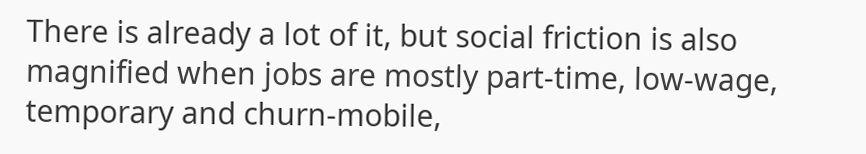There is already a lot of it, but social friction is also magnified when jobs are mostly part-time, low-wage, temporary and churn-mobile,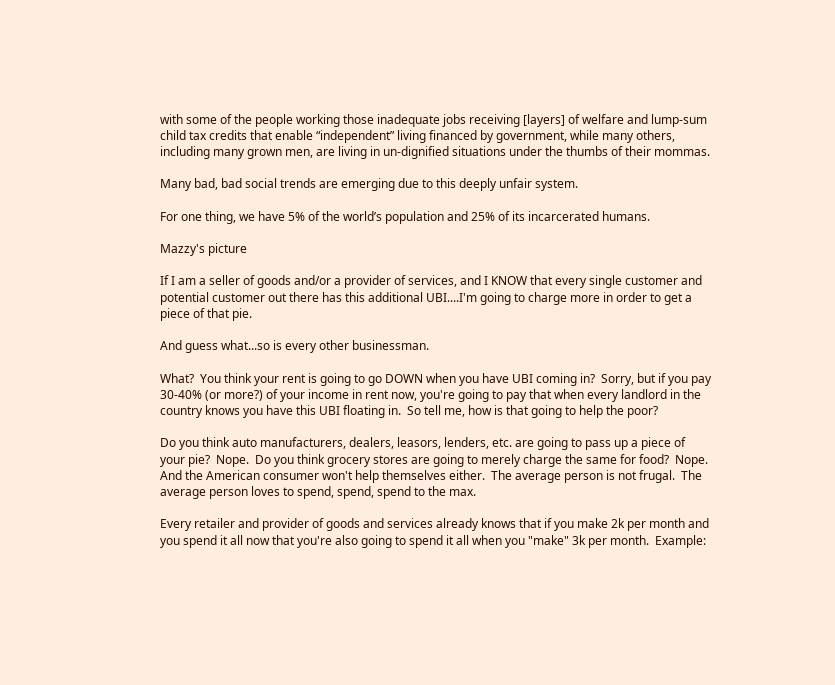with some of the people working those inadequate jobs receiving [layers] of welfare and lump-sum child tax credits that enable “independent” living financed by government, while many others, including many grown men, are living in un-dignified situations under the thumbs of their mommas.

Many bad, bad social trends are emerging due to this deeply unfair system.

For one thing, we have 5% of the world’s population and 25% of its incarcerated humans.

Mazzy's picture

If I am a seller of goods and/or a provider of services, and I KNOW that every single customer and potential customer out there has this additional UBI....I'm going to charge more in order to get a piece of that pie.

And guess what...so is every other businessman.

What?  You think your rent is going to go DOWN when you have UBI coming in?  Sorry, but if you pay 30-40% (or more?) of your income in rent now, you're going to pay that when every landlord in the country knows you have this UBI floating in.  So tell me, how is that going to help the poor?

Do you think auto manufacturers, dealers, leasors, lenders, etc. are going to pass up a piece of your pie?  Nope.  Do you think grocery stores are going to merely charge the same for food?  Nope.  And the American consumer won't help themselves either.  The average person is not frugal.  The average person loves to spend, spend, spend to the max.

Every retailer and provider of goods and services already knows that if you make 2k per month and you spend it all now that you're also going to spend it all when you "make" 3k per month.  Example: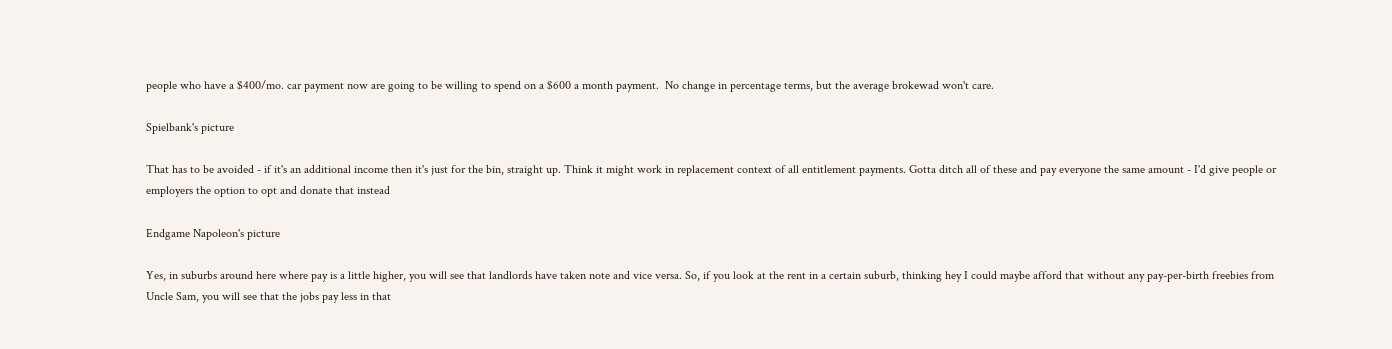people who have a $400/mo. car payment now are going to be willing to spend on a $600 a month payment.  No change in percentage terms, but the average brokewad won't care.

Spielbank's picture

That has to be avoided - if it's an additional income then it's just for the bin, straight up. Think it might work in replacement context of all entitlement payments. Gotta ditch all of these and pay everyone the same amount - I'd give people or employers the option to opt and donate that instead

Endgame Napoleon's picture

Yes, in suburbs around here where pay is a little higher, you will see that landlords have taken note and vice versa. So, if you look at the rent in a certain suburb, thinking hey I could maybe afford that without any pay-per-birth freebies from Uncle Sam, you will see that the jobs pay less in that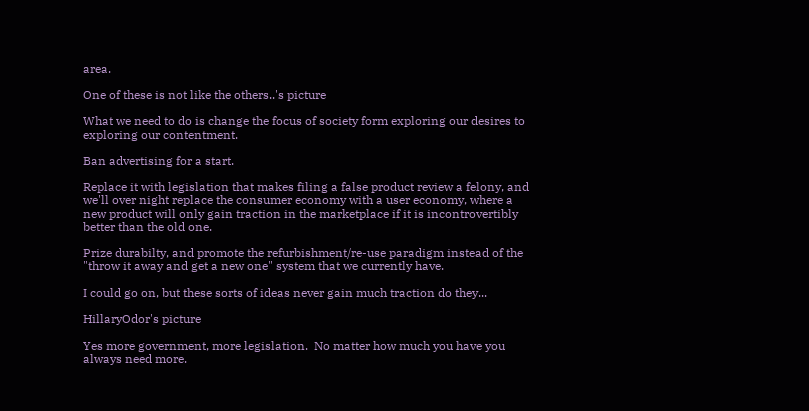area.

One of these is not like the others..'s picture

What we need to do is change the focus of society form exploring our desires to exploring our contentment.

Ban advertising for a start.

Replace it with legislation that makes filing a false product review a felony, and we'll over night replace the consumer economy with a user economy, where a new product will only gain traction in the marketplace if it is incontrovertibly better than the old one.

Prize durabilty, and promote the refurbishment/re-use paradigm instead of the "throw it away and get a new one" system that we currently have.

I could go on, but these sorts of ideas never gain much traction do they...

HillaryOdor's picture

Yes more government, more legislation.  No matter how much you have you always need more.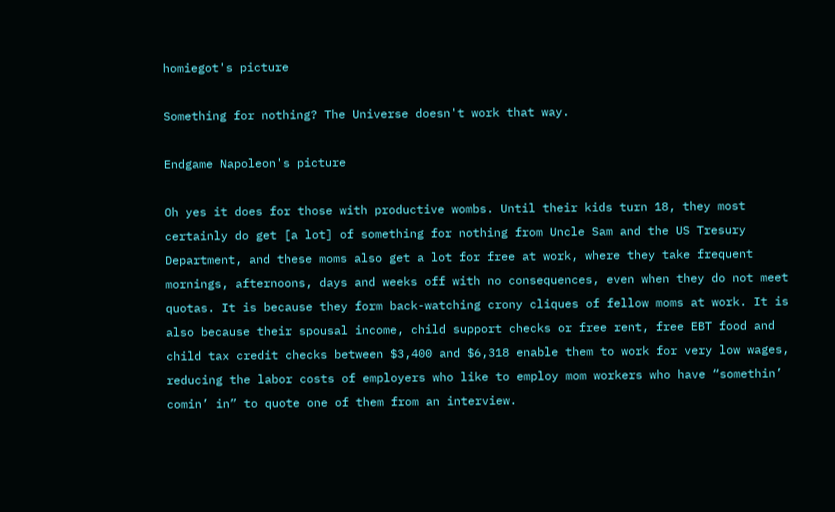homiegot's picture

Something for nothing? The Universe doesn't work that way.

Endgame Napoleon's picture

Oh yes it does for those with productive wombs. Until their kids turn 18, they most certainly do get [a lot] of something for nothing from Uncle Sam and the US Tresury Department, and these moms also get a lot for free at work, where they take frequent mornings, afternoons, days and weeks off with no consequences, even when they do not meet quotas. It is because they form back-watching crony cliques of fellow moms at work. It is also because their spousal income, child support checks or free rent, free EBT food and child tax credit checks between $3,400 and $6,318 enable them to work for very low wages, reducing the labor costs of employers who like to employ mom workers who have “somethin’ comin’ in” to quote one of them from an interview.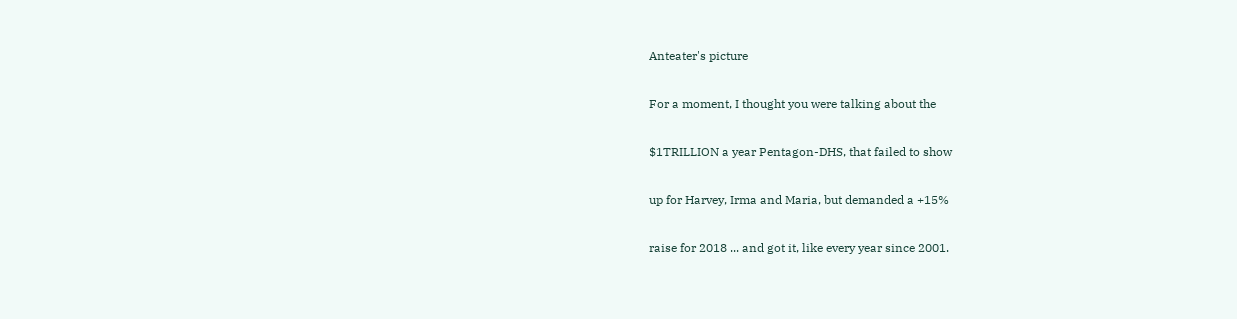Anteater's picture

For a moment, I thought you were talking about the

$1TRILLION a year Pentagon-DHS, that failed to show

up for Harvey, Irma and Maria, but demanded a +15%

raise for 2018 ... and got it, like every year since 2001.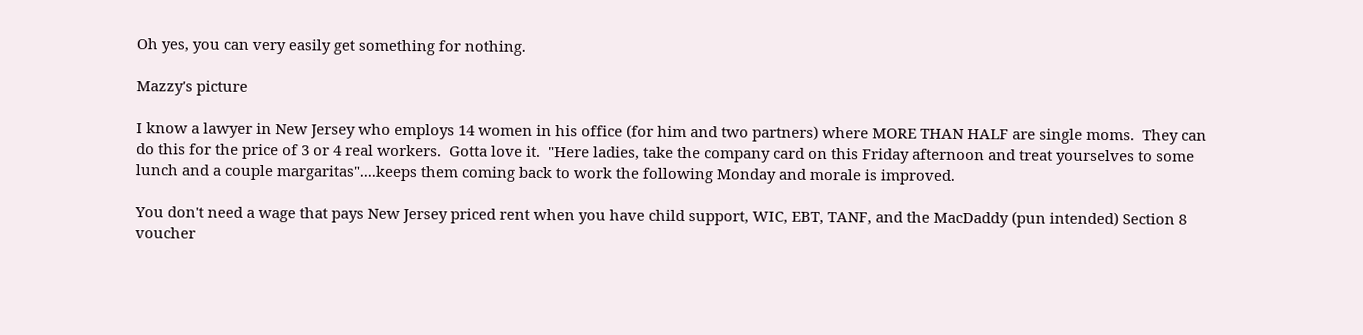Oh yes, you can very easily get something for nothing.

Mazzy's picture

I know a lawyer in New Jersey who employs 14 women in his office (for him and two partners) where MORE THAN HALF are single moms.  They can do this for the price of 3 or 4 real workers.  Gotta love it.  "Here ladies, take the company card on this Friday afternoon and treat yourselves to some lunch and a couple margaritas"....keeps them coming back to work the following Monday and morale is improved.

You don't need a wage that pays New Jersey priced rent when you have child support, WIC, EBT, TANF, and the MacDaddy (pun intended) Section 8 voucher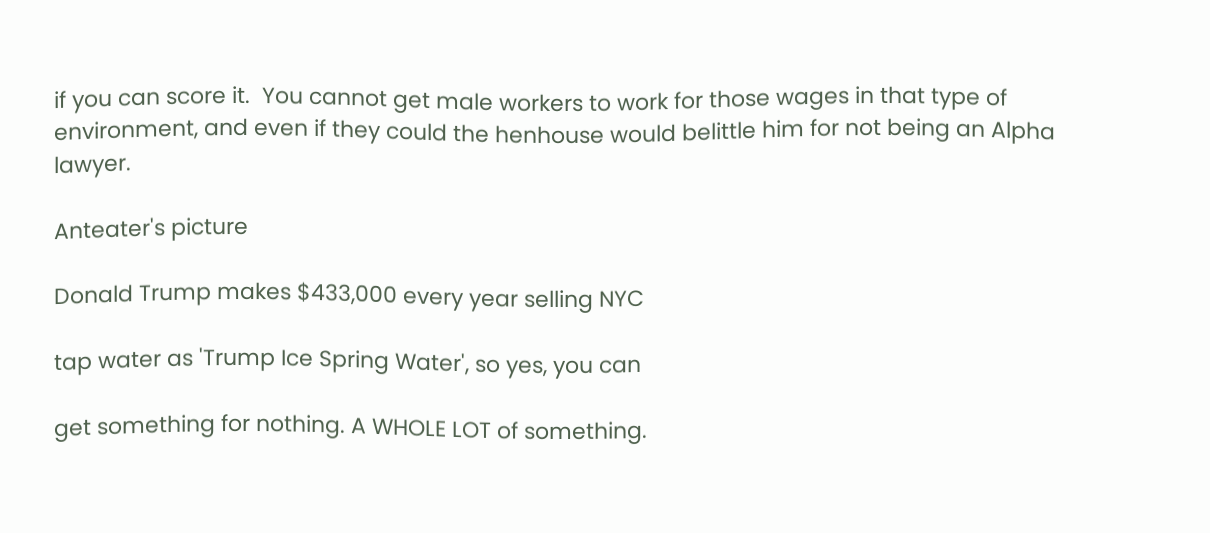if you can score it.  You cannot get male workers to work for those wages in that type of environment, and even if they could the henhouse would belittle him for not being an Alpha lawyer.

Anteater's picture

Donald Trump makes $433,000 every year selling NYC

tap water as 'Trump Ice Spring Water', so yes, you can

get something for nothing. A WHOLE LOT of something.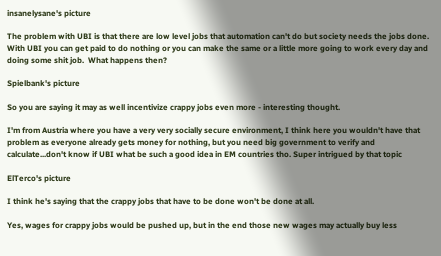insanelysane's picture

The problem with UBI is that there are low level jobs that automation can't do but society needs the jobs done.  With UBI you can get paid to do nothing or you can make the same or a little more going to work every day and doing some shit job.  What happens then?

Spielbank's picture

So you are saying it may as well incentivize crappy jobs even more - interesting thought.

I'm from Austria where you have a very very socially secure environment, I think here you wouldn't have that problem as everyone already gets money for nothing, but you need big government to verify and calculate...don't know if UBI what be such a good idea in EM countries tho. Super intrigued by that topic

ElTerco's picture

I think he's saying that the crappy jobs that have to be done won't be done at all.

Yes, wages for crappy jobs would be pushed up, but in the end those new wages may actually buy less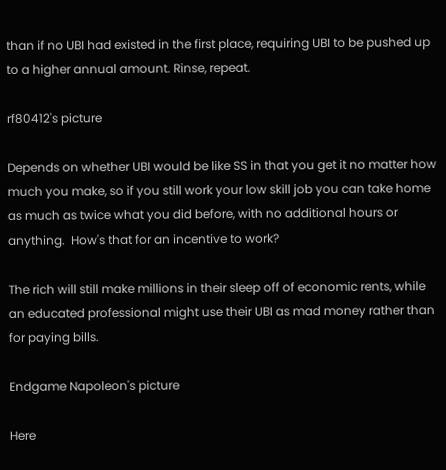than if no UBI had existed in the first place, requiring UBI to be pushed up to a higher annual amount. Rinse, repeat.

rf80412's picture

Depends on whether UBI would be like SS in that you get it no matter how much you make, so if you still work your low skill job you can take home as much as twice what you did before, with no additional hours or anything.  How's that for an incentive to work?

The rich will still make millions in their sleep off of economic rents, while an educated professional might use their UBI as mad money rather than for paying bills.

Endgame Napoleon's picture

Here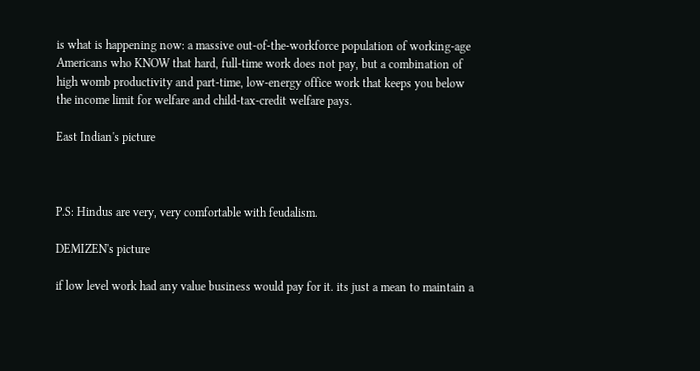is what is happening now: a massive out-of-the-workforce population of working-age Americans who KNOW that hard, full-time work does not pay, but a combination of high womb productivity and part-time, low-energy office work that keeps you below the income limit for welfare and child-tax-credit welfare pays.

East Indian's picture



P.S: Hindus are very, very comfortable with feudalism.

DEMIZEN's picture

if low level work had any value business would pay for it. its just a mean to maintain a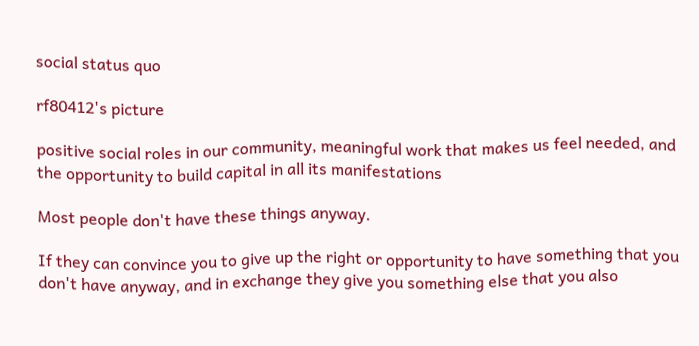social status quo

rf80412's picture

positive social roles in our community, meaningful work that makes us feel needed, and the opportunity to build capital in all its manifestations

Most people don't have these things anyway.

If they can convince you to give up the right or opportunity to have something that you don't have anyway, and in exchange they give you something else that you also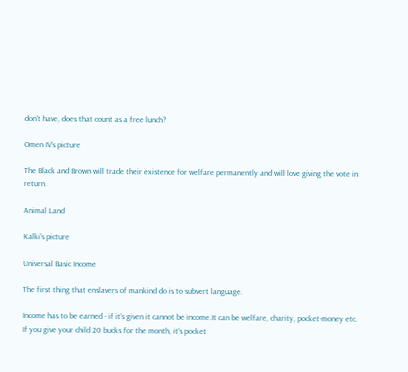don't have, does that count as a free lunch?

Omen IV's picture

The Black and Brown will trade their existence for welfare permanently and will love giving the vote in return.

Animal Land

Kalki's picture

Universal Basic Income

The first thing that enslavers of mankind do is to subvert language.

Income has to be earned - if it's given it cannot be income.It can be welfare, charity, pocket-money etc. If you give your child 20 bucks for the month, it's pocket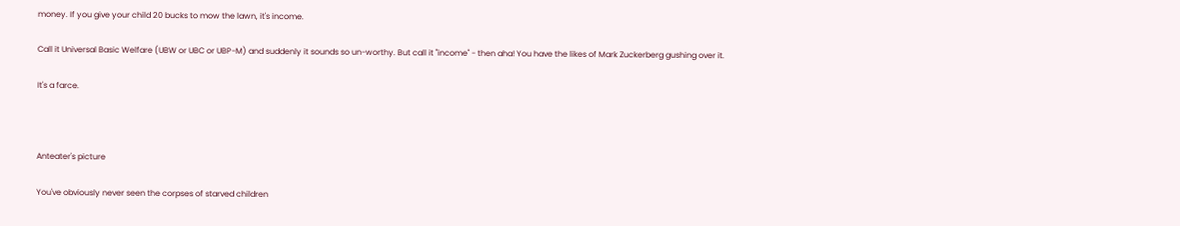money. If you give your child 20 bucks to mow the lawn, it's income.

Call it Universal Basic Welfare (UBW or UBC or UBP-M) and suddenly it sounds so un-worthy. But call it "income" - then aha! You have the likes of Mark Zuckerberg gushing over it.

It's a farce.



Anteater's picture

You've obviously never seen the corpses of starved children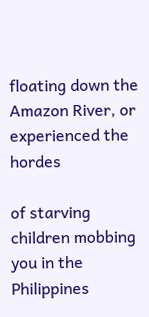floating down the Amazon River, or experienced the hordes

of starving children mobbing you in the Philippines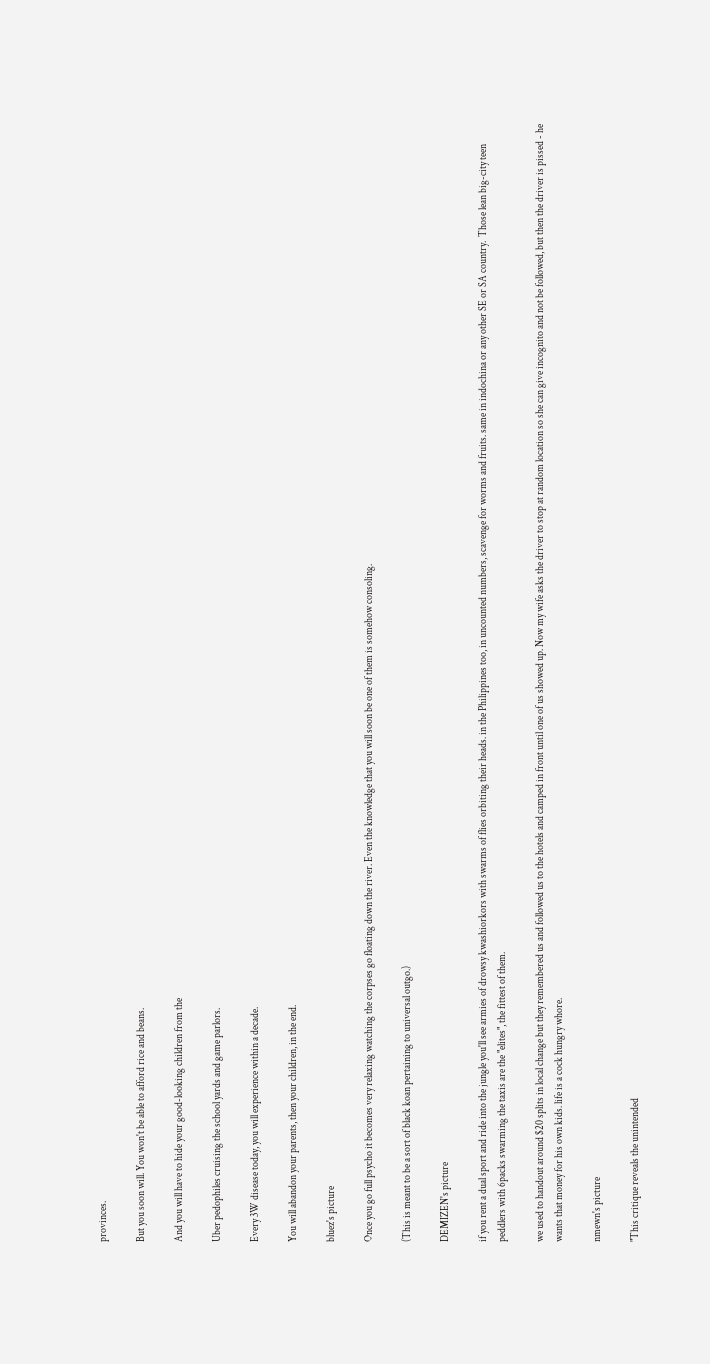provinces.

But you soon will. You won't be able to afford rice and beans.

And you will have to hide your good-looking children from the

Uber pedophiles cruising the school yards and game parlors.

Every 3W disease today, you will experience within a decade.

You will abandon your parents, then your children, in the end.

bluez's picture

Once you go full psycho it becomes very relaxing watching the corpses go floating down the river. Even the knowledge that you will soon be one of them is somehow consoling.

(This is meant to be a sort of black koan pertaining to universal outgo.)

DEMIZEN's picture

if you rent a dual sport and ride into the jungle you'll see armies of drowsy kwashiorkors with swarms of flies orbiting their heads. in the Philippines too, in uncounted numbers, scavenge for worms and fruits. same in indochina or any other SE or SA country.  Those lean big-city teen peddlers with 6packs swarming the taxis are the "elites", the fittest of them.

we used to handout around $20 splits in local change but they remembered us and followed us to the hotels and camped in front until one of us showed up. Now my wife asks the driver to stop at random location so she can give incognito and not be followed, but then the driver is pissed - he wants that money for his own kids. life is a cock hungry whore.

nmewn's picture

"This critique reveals the unintended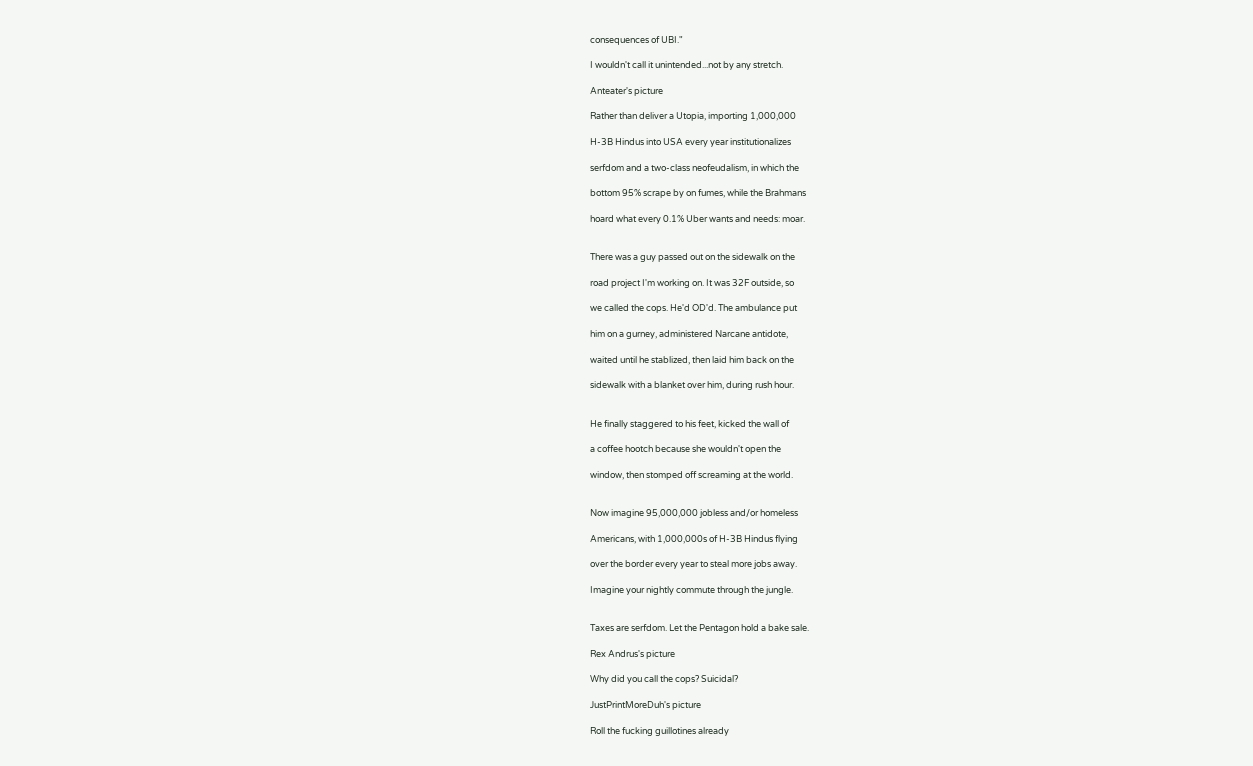consequences of UBI."

I wouldn't call it unintended...not by any stretch.

Anteater's picture

Rather than deliver a Utopia, importing 1,000,000

H-3B Hindus into USA every year institutionalizes

serfdom and a two-class neofeudalism, in which the

bottom 95% scrape by on fumes, while the Brahmans

hoard what every 0.1% Uber wants and needs: moar.


There was a guy passed out on the sidewalk on the

road project I'm working on. It was 32F outside, so

we called the cops. He'd OD'd. The ambulance put

him on a gurney, administered Narcane antidote,

waited until he stablized, then laid him back on the

sidewalk with a blanket over him, during rush hour.


He finally staggered to his feet, kicked the wall of

a coffee hootch because she wouldn't open the

window, then stomped off screaming at the world.


Now imagine 95,000,000 jobless and/or homeless

Americans, with 1,000,000s of H-3B Hindus flying

over the border every year to steal more jobs away.

Imagine your nightly commute through the jungle.


Taxes are serfdom. Let the Pentagon hold a bake sale.

Rex Andrus's picture

Why did you call the cops? Suicidal?

JustPrintMoreDuh's picture

Roll the fucking guillotines already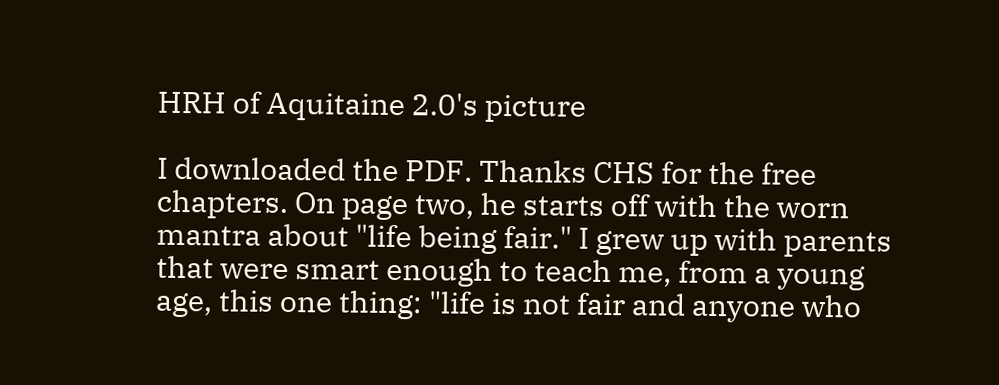HRH of Aquitaine 2.0's picture

I downloaded the PDF. Thanks CHS for the free chapters. On page two, he starts off with the worn mantra about "life being fair." I grew up with parents that were smart enough to teach me, from a young age, this one thing: "life is not fair and anyone who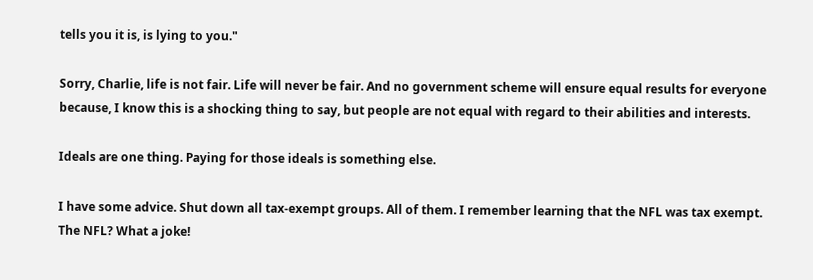tells you it is, is lying to you."

Sorry, Charlie, life is not fair. Life will never be fair. And no government scheme will ensure equal results for everyone because, I know this is a shocking thing to say, but people are not equal with regard to their abilities and interests.

Ideals are one thing. Paying for those ideals is something else.

I have some advice. Shut down all tax-exempt groups. All of them. I remember learning that the NFL was tax exempt. The NFL? What a joke!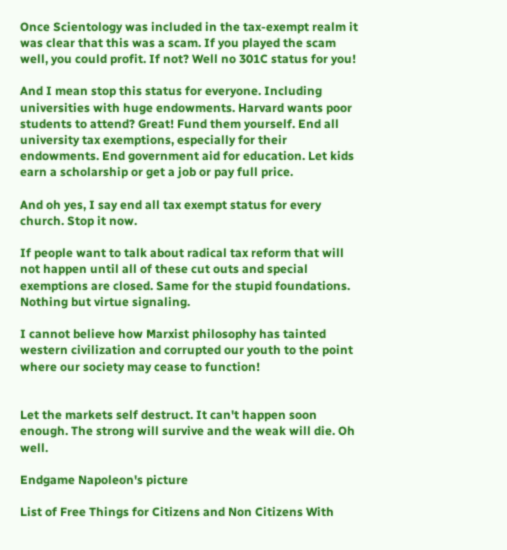Once Scientology was included in the tax-exempt realm it was clear that this was a scam. If you played the scam well, you could profit. If not? Well no 301C status for you!

And I mean stop this status for everyone. Including universities with huge endowments. Harvard wants poor students to attend? Great! Fund them yourself. End all university tax exemptions, especially for their endowments. End government aid for education. Let kids earn a scholarship or get a job or pay full price.

And oh yes, I say end all tax exempt status for every church. Stop it now.

If people want to talk about radical tax reform that will not happen until all of these cut outs and special exemptions are closed. Same for the stupid foundations. Nothing but virtue signaling.

I cannot believe how Marxist philosophy has tainted western civilization and corrupted our youth to the point where our society may cease to function!


Let the markets self destruct. It can't happen soon enough. The strong will survive and the weak will die. Oh well.

Endgame Napoleon's picture

List of Free Things for Citizens and Non Citizens With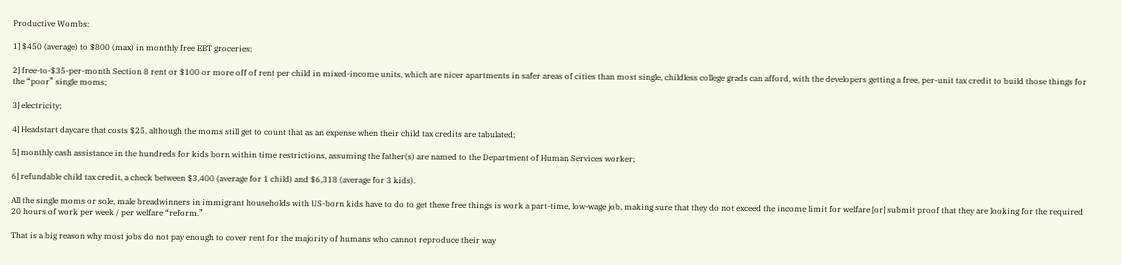Productive Wombs:

1] $450 (average) to $800 (max) in monthly free EBT groceries;

2] free-to-$35-per-month Section 8 rent or $100 or more off of rent per child in mixed-income units, which are nicer apartments in safer areas of cities than most single, childless college grads can afford, with the developers getting a free, per-unit tax credit to build those things for the “poor” single moms;

3] electricity;

4] Headstart daycare that costs $25, although the moms still get to count that as an expense when their child tax credits are tabulated;

5] monthly cash assistance in the hundreds for kids born within time restrictions, assuming the father(s) are named to the Department of Human Services worker;

6] refundable child tax credit, a check between $3,400 (average for 1 child) and $6,318 (average for 3 kids).

All the single moms or sole, male breadwinners in immigrant households with US-born kids have to do to get these free things is work a part-time, low-wage job, making sure that they do not exceed the income limit for welfare [or] submit proof that they are looking for the required 20 hours of work per week / per welfare “reform.”

That is a big reason why most jobs do not pay enough to cover rent for the majority of humans who cannot reproduce their way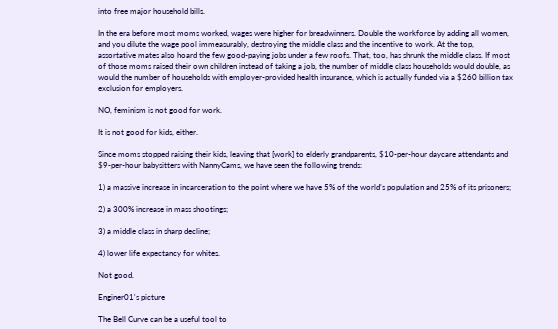into free major household bills.

In the era before most moms worked, wages were higher for breadwinners. Double the workforce by adding all women, and you dilute the wage pool immeasurably, destroying the middle class and the incentive to work. At the top, assortative mates also hoard the few good-paying jobs under a few roofs. That, too, has shrunk the middle class. If most of those moms raised their own children instead of taking a job, the number of middle class households would double, as would the number of households with employer-provided health insurance, which is actually funded via a $260 billion tax exclusion for employers.

NO, feminism is not good for work.

It is not good for kids, either.

Since moms stopped raising their kids, leaving that [work] to elderly grandparents, $10-per-hour daycare attendants and $9-per-hour babysitters with NannyCams, we have seen the following trends:

1) a massive increase in incarceration to the point where we have 5% of the world’s population and 25% of its prisoners;

2) a 300% increase in mass shootings;

3) a middle class in sharp decline;

4) lower life expectancy for whites.

Not good.

Enginer01's picture

The Bell Curve can be a useful tool to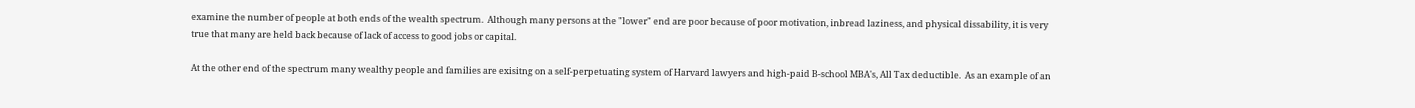examine the number of people at both ends of the wealth spectrum.  Although many persons at the "lower" end are poor because of poor motivation, inbread laziness, and physical dissability, it is very true that many are held back because of lack of access to good jobs or capital.

At the other end of the spectrum many wealthy people and families are exisitng on a self-perpetuating system of Harvard lawyers and high-paid B-school MBA's, All Tax deductible.  As an example of an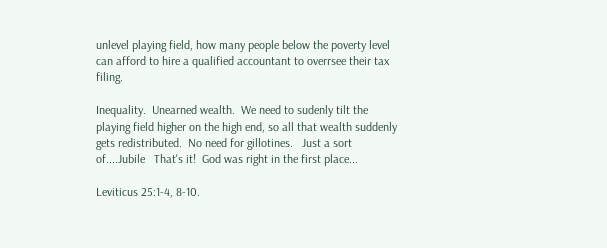unlevel playing field, how many people below the poverty level can afford to hire a qualified accountant to overrsee their tax filing.

Inequality.  Unearned wealth.  We need to sudenly tilt the playing field higher on the high end, so all that wealth suddenly gets redistributed.  No need for gillotines.   Just a sort of....Jubile   That's it!  God was right in the first place...

Leviticus 25:1-4, 8-10.